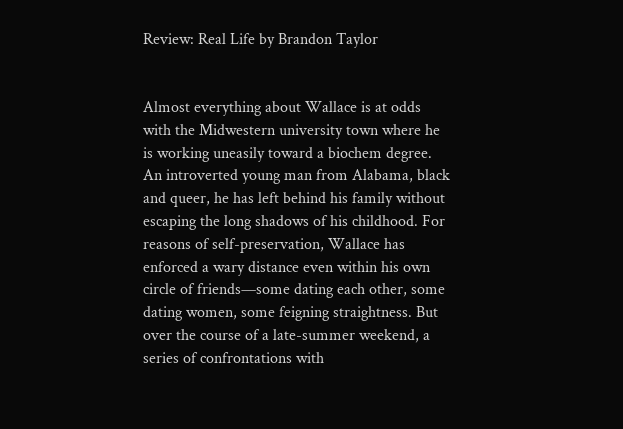Review: Real Life by Brandon Taylor


Almost everything about Wallace is at odds with the Midwestern university town where he is working uneasily toward a biochem degree. An introverted young man from Alabama, black and queer, he has left behind his family without escaping the long shadows of his childhood. For reasons of self-preservation, Wallace has enforced a wary distance even within his own circle of friends—some dating each other, some dating women, some feigning straightness. But over the course of a late-summer weekend, a series of confrontations with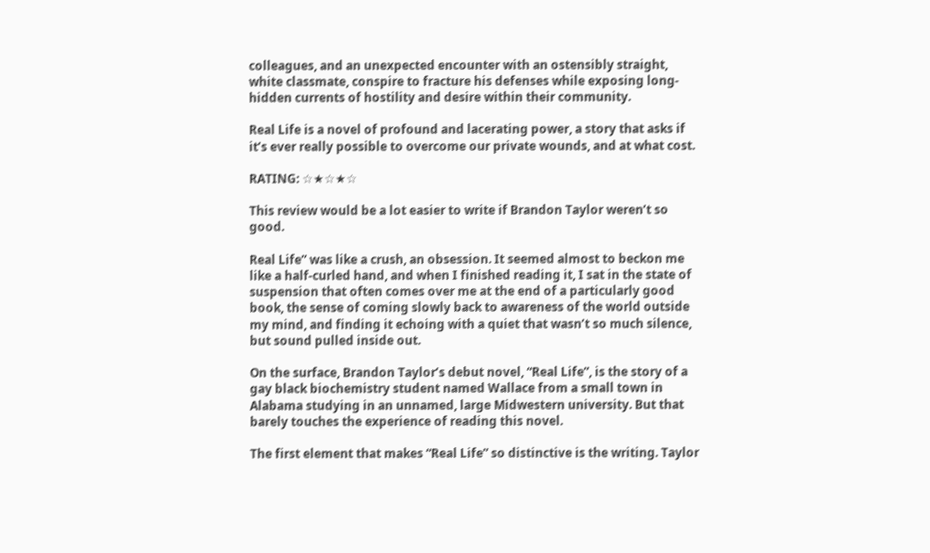colleagues, and an unexpected encounter with an ostensibly straight, white classmate, conspire to fracture his defenses while exposing long-hidden currents of hostility and desire within their community.

Real Life is a novel of profound and lacerating power, a story that asks if it’s ever really possible to overcome our private wounds, and at what cost.

RATING: ☆★☆★☆

This review would be a lot easier to write if Brandon Taylor weren’t so good.

Real Life” was like a crush, an obsession. It seemed almost to beckon me like a half-curled hand, and when I finished reading it, I sat in the state of suspension that often comes over me at the end of a particularly good book, the sense of coming slowly back to awareness of the world outside my mind, and finding it echoing with a quiet that wasn’t so much silence, but sound pulled inside out.

On the surface, Brandon Taylor’s debut novel, “Real Life”, is the story of a gay black biochemistry student named Wallace from a small town in Alabama studying in an unnamed, large Midwestern university. But that barely touches the experience of reading this novel.

The first element that makes “Real Life” so distinctive is the writing. Taylor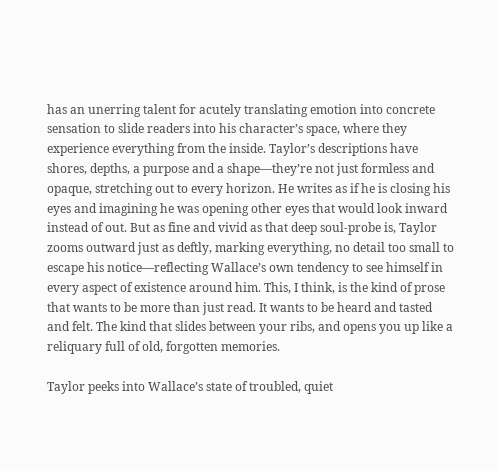has an unerring talent for acutely translating emotion into concrete sensation to slide readers into his character’s space, where they experience everything from the inside. Taylor’s descriptions have shores, depths, a purpose and a shape—they’re not just formless and opaque, stretching out to every horizon. He writes as if he is closing his eyes and imagining he was opening other eyes that would look inward instead of out. But as fine and vivid as that deep soul-probe is, Taylor zooms outward just as deftly, marking everything, no detail too small to escape his notice—reflecting Wallace’s own tendency to see himself in every aspect of existence around him. This, I think, is the kind of prose that wants to be more than just read. It wants to be heard and tasted and felt. The kind that slides between your ribs, and opens you up like a reliquary full of old, forgotten memories.

Taylor peeks into Wallace’s state of troubled, quiet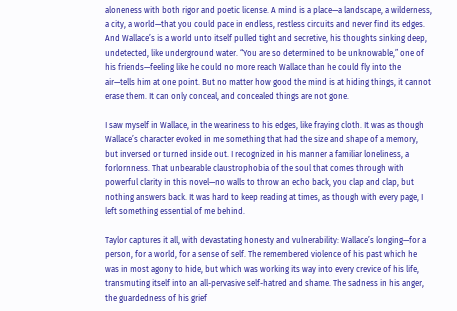aloneness with both rigor and poetic license. A mind is a place—a landscape, a wilderness, a city, a world—that you could pace in endless, restless circuits and never find its edges. And Wallace’s is a world unto itself pulled tight and secretive, his thoughts sinking deep, undetected, like underground water. “You are so determined to be unknowable,” one of his friends—feeling like he could no more reach Wallace than he could fly into the air—tells him at one point. But no matter how good the mind is at hiding things, it cannot erase them. It can only conceal, and concealed things are not gone.

I saw myself in Wallace, in the weariness to his edges, like fraying cloth. It was as though Wallace’s character evoked in me something that had the size and shape of a memory, but inversed or turned inside out. I recognized in his manner a familiar loneliness, a forlornness. That unbearable claustrophobia of the soul that comes through with powerful clarity in this novel—no walls to throw an echo back, you clap and clap, but nothing answers back. It was hard to keep reading at times, as though with every page, I left something essential of me behind.

Taylor captures it all, with devastating honesty and vulnerability: Wallace’s longing—for a person, for a world, for a sense of self. The remembered violence of his past which he was in most agony to hide, but which was working its way into every crevice of his life, transmuting itself into an all-pervasive self-hatred and shame. The sadness in his anger, the guardedness of his grief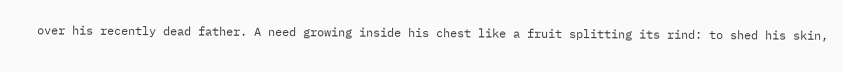over his recently dead father. A need growing inside his chest like a fruit splitting its rind: to shed his skin,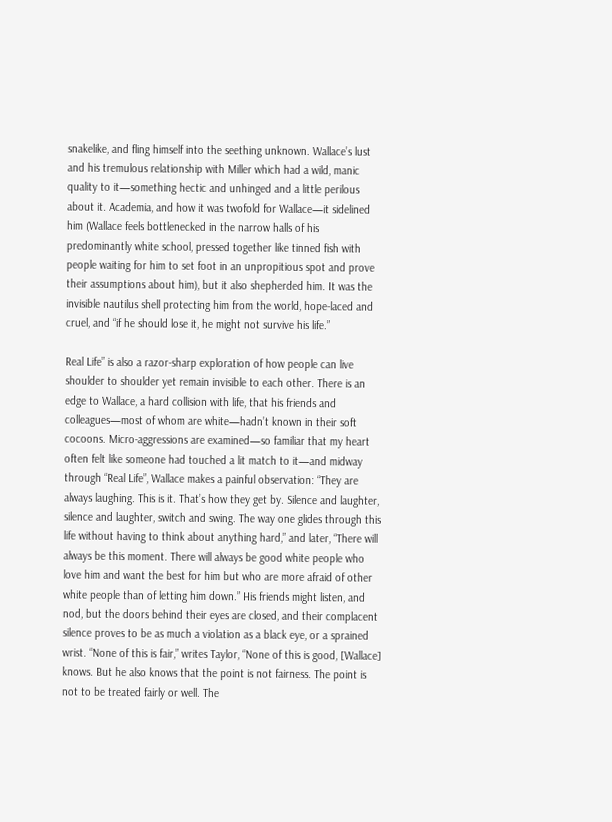snakelike, and fling himself into the seething unknown. Wallace’s lust and his tremulous relationship with Miller which had a wild, manic quality to it—something hectic and unhinged and a little perilous about it. Academia, and how it was twofold for Wallace—it sidelined him (Wallace feels bottlenecked in the narrow halls of his predominantly white school, pressed together like tinned fish with people waiting for him to set foot in an unpropitious spot and prove their assumptions about him), but it also shepherded him. It was the invisible nautilus shell protecting him from the world, hope-laced and cruel, and “if he should lose it, he might not survive his life.”

Real Life” is also a razor-sharp exploration of how people can live shoulder to shoulder yet remain invisible to each other. There is an edge to Wallace, a hard collision with life, that his friends and colleagues—most of whom are white—hadn’t known in their soft cocoons. Micro-aggressions are examined—so familiar that my heart often felt like someone had touched a lit match to it—and midway through “Real Life”, Wallace makes a painful observation: “They are always laughing. This is it. That’s how they get by. Silence and laughter, silence and laughter, switch and swing. The way one glides through this life without having to think about anything hard,” and later, “There will always be this moment. There will always be good white people who love him and want the best for him but who are more afraid of other white people than of letting him down.” His friends might listen, and nod, but the doors behind their eyes are closed, and their complacent silence proves to be as much a violation as a black eye, or a sprained wrist. “None of this is fair,” writes Taylor, “None of this is good, [Wallace] knows. But he also knows that the point is not fairness. The point is not to be treated fairly or well. The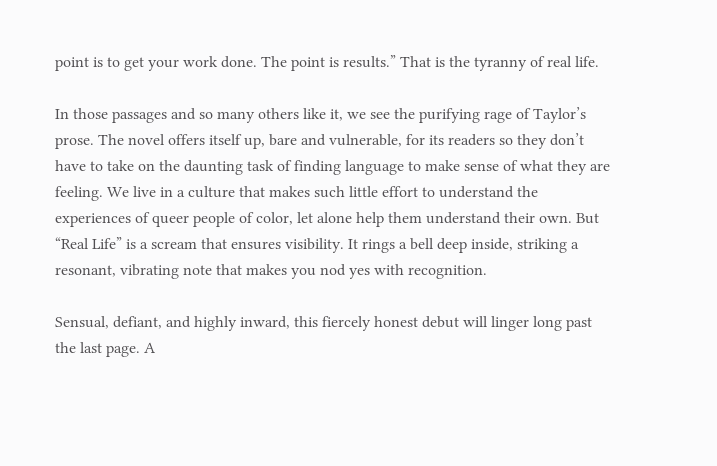point is to get your work done. The point is results.” That is the tyranny of real life.

In those passages and so many others like it, we see the purifying rage of Taylor’s prose. The novel offers itself up, bare and vulnerable, for its readers so they don’t have to take on the daunting task of finding language to make sense of what they are feeling. We live in a culture that makes such little effort to understand the experiences of queer people of color, let alone help them understand their own. But “Real Life” is a scream that ensures visibility. It rings a bell deep inside, striking a resonant, vibrating note that makes you nod yes with recognition.

Sensual, defiant, and highly inward, this fiercely honest debut will linger long past the last page. A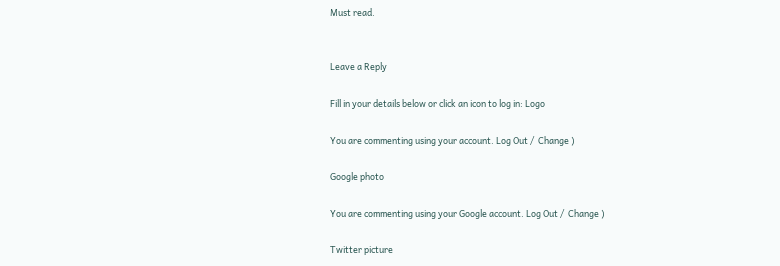Must read.


Leave a Reply

Fill in your details below or click an icon to log in: Logo

You are commenting using your account. Log Out /  Change )

Google photo

You are commenting using your Google account. Log Out /  Change )

Twitter picture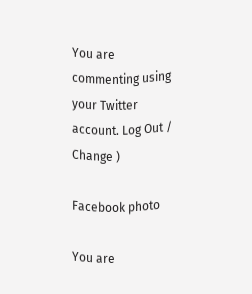You are commenting using your Twitter account. Log Out /  Change )

Facebook photo

You are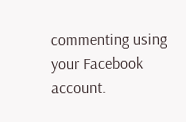commenting using your Facebook account.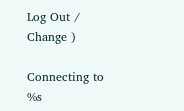Log Out /  Change )

Connecting to %s